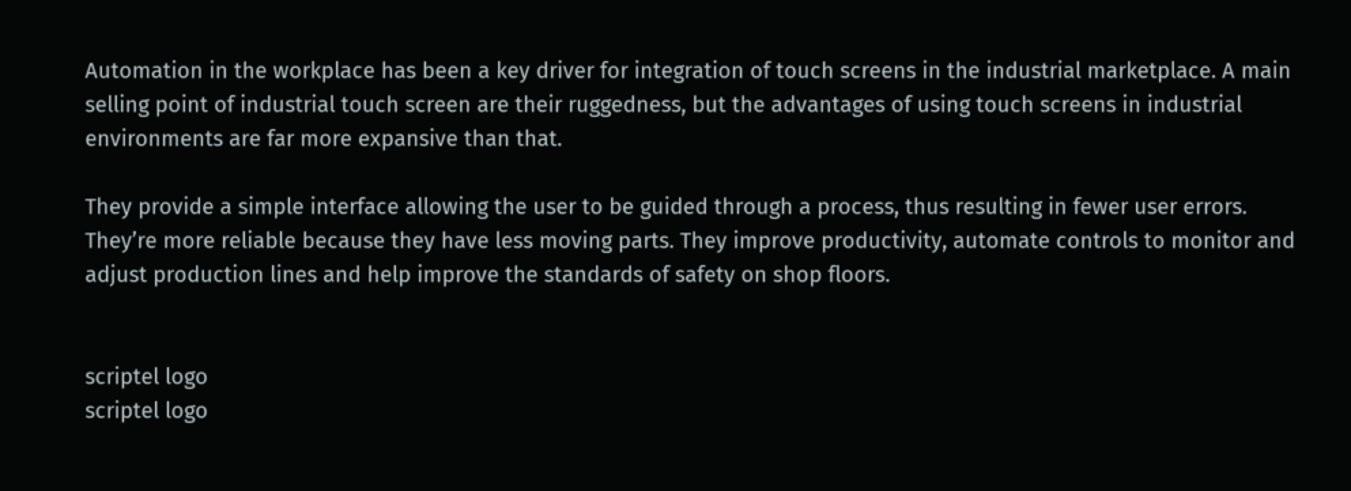Automation in the workplace has been a key driver for integration of touch screens in the industrial marketplace. A main selling point of industrial touch screen are their ruggedness, but the advantages of using touch screens in industrial environments are far more expansive than that.

They provide a simple interface allowing the user to be guided through a process, thus resulting in fewer user errors. They’re more reliable because they have less moving parts. They improve productivity, automate controls to monitor and adjust production lines and help improve the standards of safety on shop floors.


scriptel logo
scriptel logo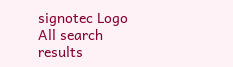signotec Logo
All search results